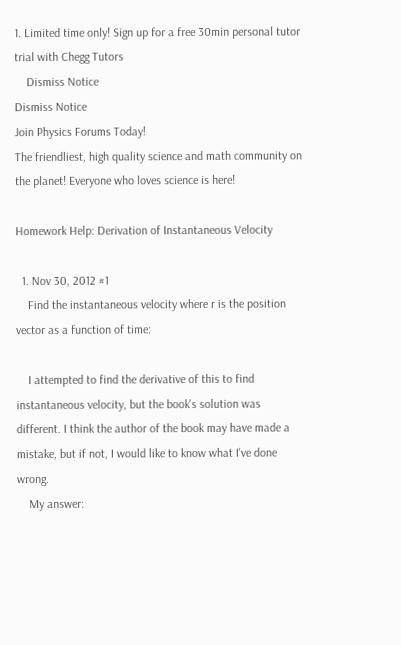1. Limited time only! Sign up for a free 30min personal tutor trial with Chegg Tutors
    Dismiss Notice
Dismiss Notice
Join Physics Forums Today!
The friendliest, high quality science and math community on the planet! Everyone who loves science is here!

Homework Help: Derivation of Instantaneous Velocity

  1. Nov 30, 2012 #1
    Find the instantaneous velocity where r is the position vector as a function of time:

    I attempted to find the derivative of this to find instantaneous velocity, but the book's solution was different. I think the author of the book may have made a mistake, but if not, I would like to know what I've done wrong.
    My answer: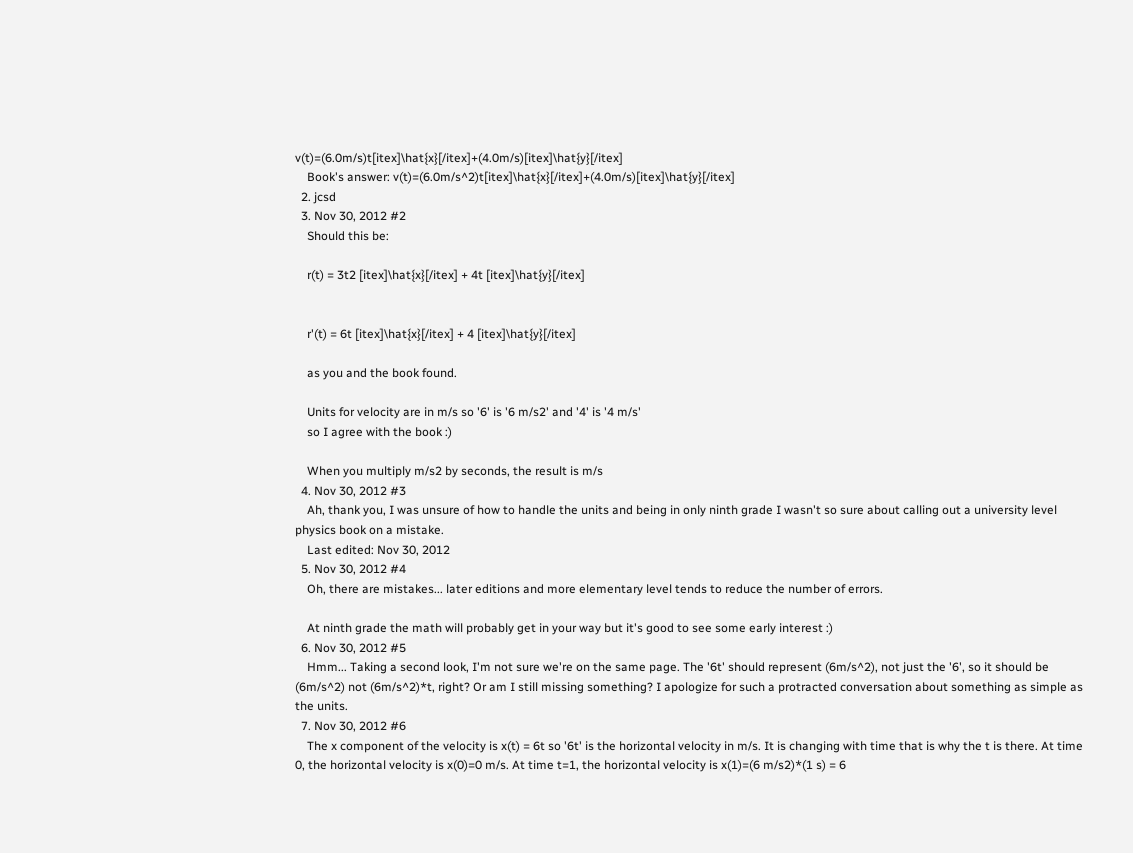v(t)=(6.0m/s)t[itex]\hat{x}[/itex]+(4.0m/s)[itex]\hat{y}[/itex]
    Book's answer: v(t)=(6.0m/s^2)t[itex]\hat{x}[/itex]+(4.0m/s)[itex]\hat{y}[/itex]
  2. jcsd
  3. Nov 30, 2012 #2
    Should this be:

    r(t) = 3t2 [itex]\hat{x}[/itex] + 4t [itex]\hat{y}[/itex]


    r'(t) = 6t [itex]\hat{x}[/itex] + 4 [itex]\hat{y}[/itex]

    as you and the book found.

    Units for velocity are in m/s so '6' is '6 m/s2' and '4' is '4 m/s'
    so I agree with the book :)

    When you multiply m/s2 by seconds, the result is m/s
  4. Nov 30, 2012 #3
    Ah, thank you, I was unsure of how to handle the units and being in only ninth grade I wasn't so sure about calling out a university level physics book on a mistake.
    Last edited: Nov 30, 2012
  5. Nov 30, 2012 #4
    Oh, there are mistakes... later editions and more elementary level tends to reduce the number of errors.

    At ninth grade the math will probably get in your way but it's good to see some early interest :)
  6. Nov 30, 2012 #5
    Hmm... Taking a second look, I'm not sure we're on the same page. The '6t' should represent (6m/s^2), not just the '6', so it should be (6m/s^2) not (6m/s^2)*t, right? Or am I still missing something? I apologize for such a protracted conversation about something as simple as the units.
  7. Nov 30, 2012 #6
    The x component of the velocity is x(t) = 6t so '6t' is the horizontal velocity in m/s. It is changing with time that is why the t is there. At time 0, the horizontal velocity is x(0)=0 m/s. At time t=1, the horizontal velocity is x(1)=(6 m/s2)*(1 s) = 6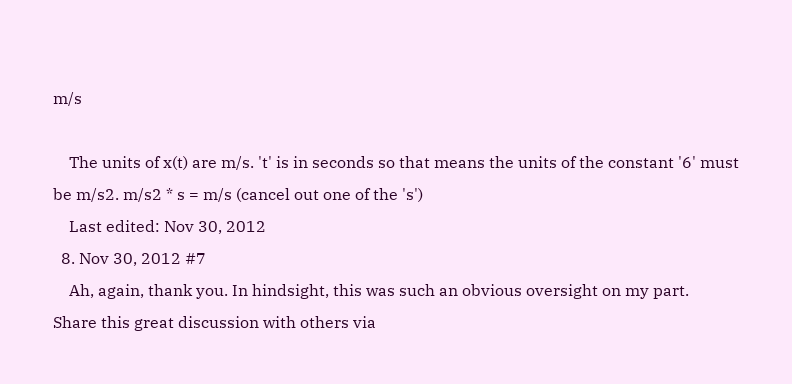m/s

    The units of x(t) are m/s. 't' is in seconds so that means the units of the constant '6' must be m/s2. m/s2 * s = m/s (cancel out one of the 's')
    Last edited: Nov 30, 2012
  8. Nov 30, 2012 #7
    Ah, again, thank you. In hindsight, this was such an obvious oversight on my part.
Share this great discussion with others via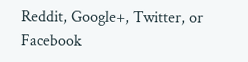Reddit, Google+, Twitter, or Facebook